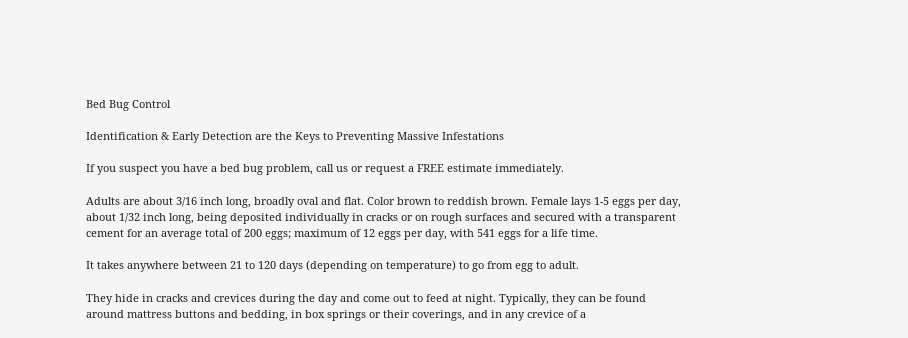Bed Bug Control

Identification & Early Detection are the Keys to Preventing Massive Infestations

If you suspect you have a bed bug problem, call us or request a FREE estimate immediately.

Adults are about 3/16 inch long, broadly oval and flat. Color brown to reddish brown. Female lays 1-5 eggs per day, about 1/32 inch long, being deposited individually in cracks or on rough surfaces and secured with a transparent cement for an average total of 200 eggs; maximum of 12 eggs per day, with 541 eggs for a life time.

It takes anywhere between 21 to 120 days (depending on temperature) to go from egg to adult.

They hide in cracks and crevices during the day and come out to feed at night. Typically, they can be found around mattress buttons and bedding, in box springs or their coverings, and in any crevice of a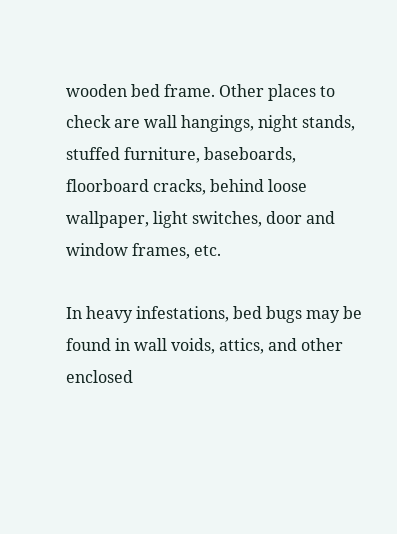wooden bed frame. Other places to check are wall hangings, night stands, stuffed furniture, baseboards, floorboard cracks, behind loose wallpaper, light switches, door and window frames, etc.

In heavy infestations, bed bugs may be found in wall voids, attics, and other enclosed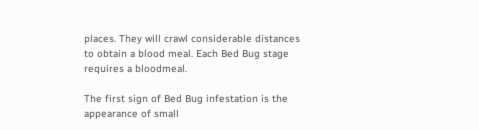places. They will crawl considerable distances to obtain a blood meal. Each Bed Bug stage requires a bloodmeal.

The first sign of Bed Bug infestation is the appearance of small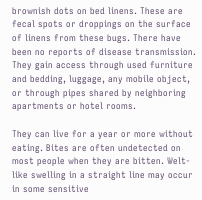brownish dots on bed linens. These are fecal spots or droppings on the surface of linens from these bugs. There have been no reports of disease transmission. They gain access through used furniture and bedding, luggage, any mobile object, or through pipes shared by neighboring apartments or hotel rooms.

They can live for a year or more without eating. Bites are often undetected on most people when they are bitten. Welt-like swelling in a straight line may occur in some sensitive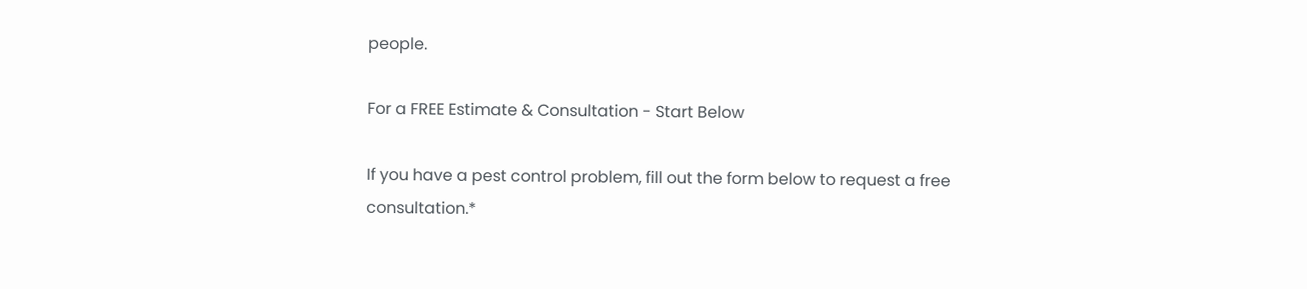people.

For a FREE Estimate & Consultation - Start Below

If you have a pest control problem, fill out the form below to request a free consultation.*